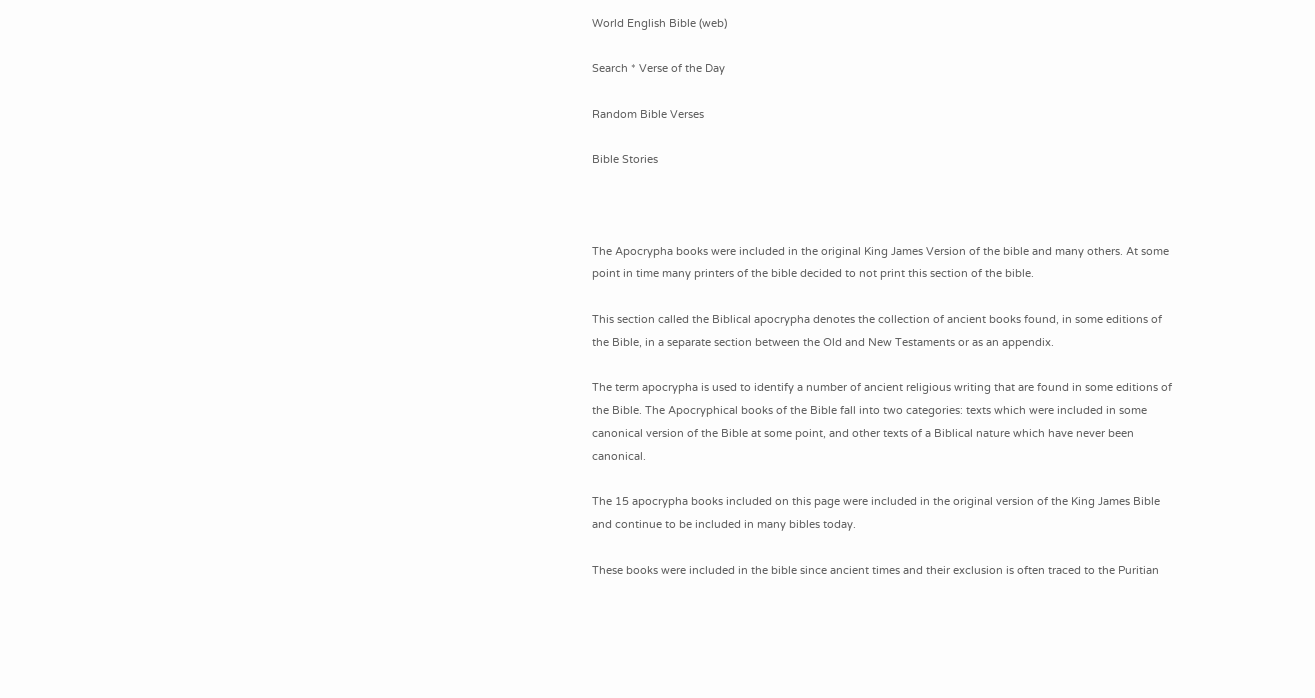World English Bible (web)

Search * Verse of the Day

Random Bible Verses

Bible Stories



The Apocrypha books were included in the original King James Version of the bible and many others. At some point in time many printers of the bible decided to not print this section of the bible.

This section called the Biblical apocrypha denotes the collection of ancient books found, in some editions of the Bible, in a separate section between the Old and New Testaments or as an appendix.

The term apocrypha is used to identify a number of ancient religious writing that are found in some editions of the Bible. The Apocryphical books of the Bible fall into two categories: texts which were included in some canonical version of the Bible at some point, and other texts of a Biblical nature which have never been canonical.

The 15 apocrypha books included on this page were included in the original version of the King James Bible and continue to be included in many bibles today.

These books were included in the bible since ancient times and their exclusion is often traced to the Puritian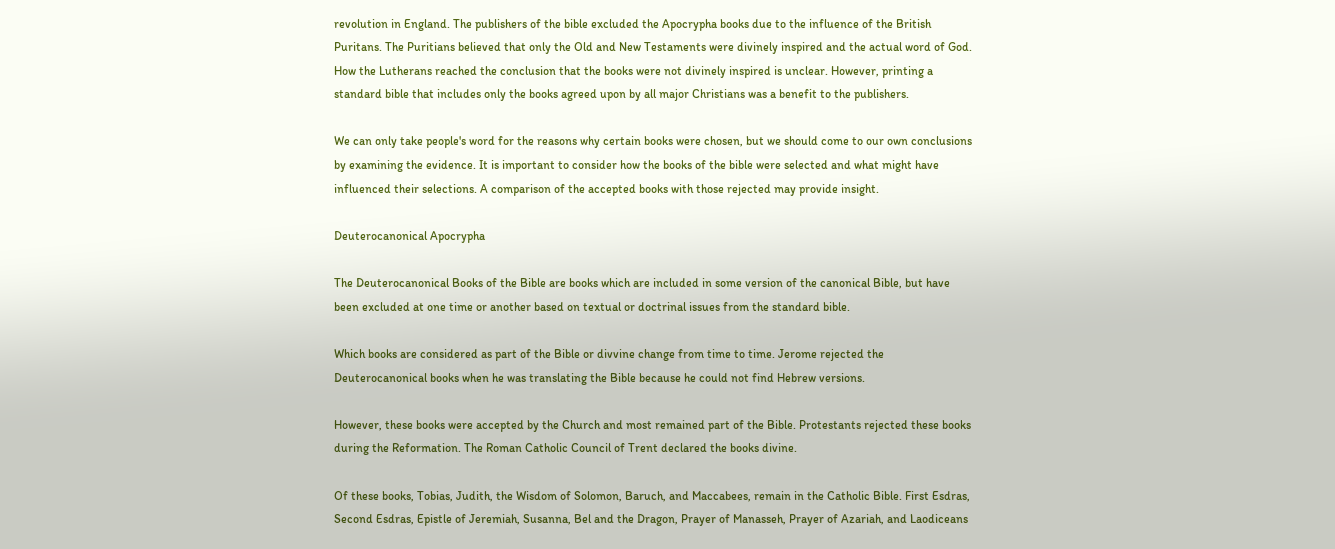revolution in England. The publishers of the bible excluded the Apocrypha books due to the influence of the British Puritans. The Puritians believed that only the Old and New Testaments were divinely inspired and the actual word of God. How the Lutherans reached the conclusion that the books were not divinely inspired is unclear. However, printing a standard bible that includes only the books agreed upon by all major Christians was a benefit to the publishers.

We can only take people's word for the reasons why certain books were chosen, but we should come to our own conclusions by examining the evidence. It is important to consider how the books of the bible were selected and what might have influenced their selections. A comparison of the accepted books with those rejected may provide insight.

Deuterocanonical Apocrypha

The Deuterocanonical Books of the Bible are books which are included in some version of the canonical Bible, but have been excluded at one time or another based on textual or doctrinal issues from the standard bible.

Which books are considered as part of the Bible or divvine change from time to time. Jerome rejected the Deuterocanonical books when he was translating the Bible because he could not find Hebrew versions.

However, these books were accepted by the Church and most remained part of the Bible. Protestants rejected these books during the Reformation. The Roman Catholic Council of Trent declared the books divine.

Of these books, Tobias, Judith, the Wisdom of Solomon, Baruch, and Maccabees, remain in the Catholic Bible. First Esdras, Second Esdras, Epistle of Jeremiah, Susanna, Bel and the Dragon, Prayer of Manasseh, Prayer of Azariah, and Laodiceans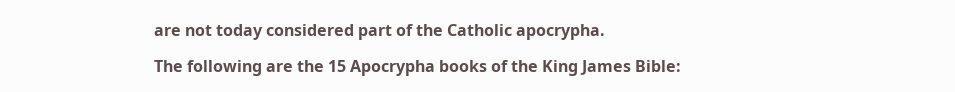are not today considered part of the Catholic apocrypha.

The following are the 15 Apocrypha books of the King James Bible: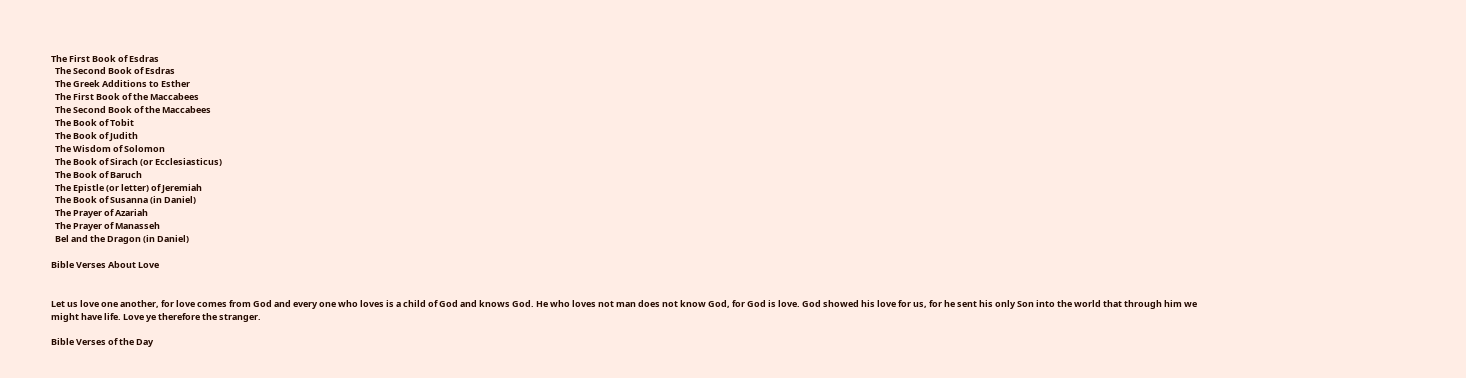The First Book of Esdras
  The Second Book of Esdras
  The Greek Additions to Esther
  The First Book of the Maccabees
  The Second Book of the Maccabees
  The Book of Tobit
  The Book of Judith
  The Wisdom of Solomon
  The Book of Sirach (or Ecclesiasticus)
  The Book of Baruch
  The Epistle (or letter) of Jeremiah
  The Book of Susanna (in Daniel)
  The Prayer of Azariah
  The Prayer of Manasseh
  Bel and the Dragon (in Daniel)

Bible Verses About Love


Let us love one another, for love comes from God and every one who loves is a child of God and knows God. He who loves not man does not know God, for God is love. God showed his love for us, for he sent his only Son into the world that through him we might have life. Love ye therefore the stranger.

Bible Verses of the Day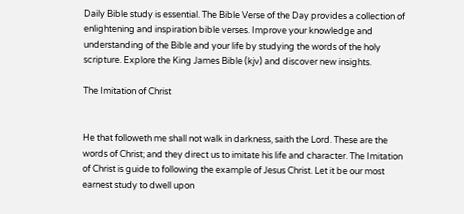Daily Bible study is essential. The Bible Verse of the Day provides a collection of enlightening and inspiration bible verses. Improve your knowledge and understanding of the Bible and your life by studying the words of the holy scripture. Explore the King James Bible (kjv) and discover new insights.

The Imitation of Christ


He that followeth me shall not walk in darkness, saith the Lord. These are the words of Christ; and they direct us to imitate his life and character. The Imitation of Christ is guide to following the example of Jesus Christ. Let it be our most earnest study to dwell upon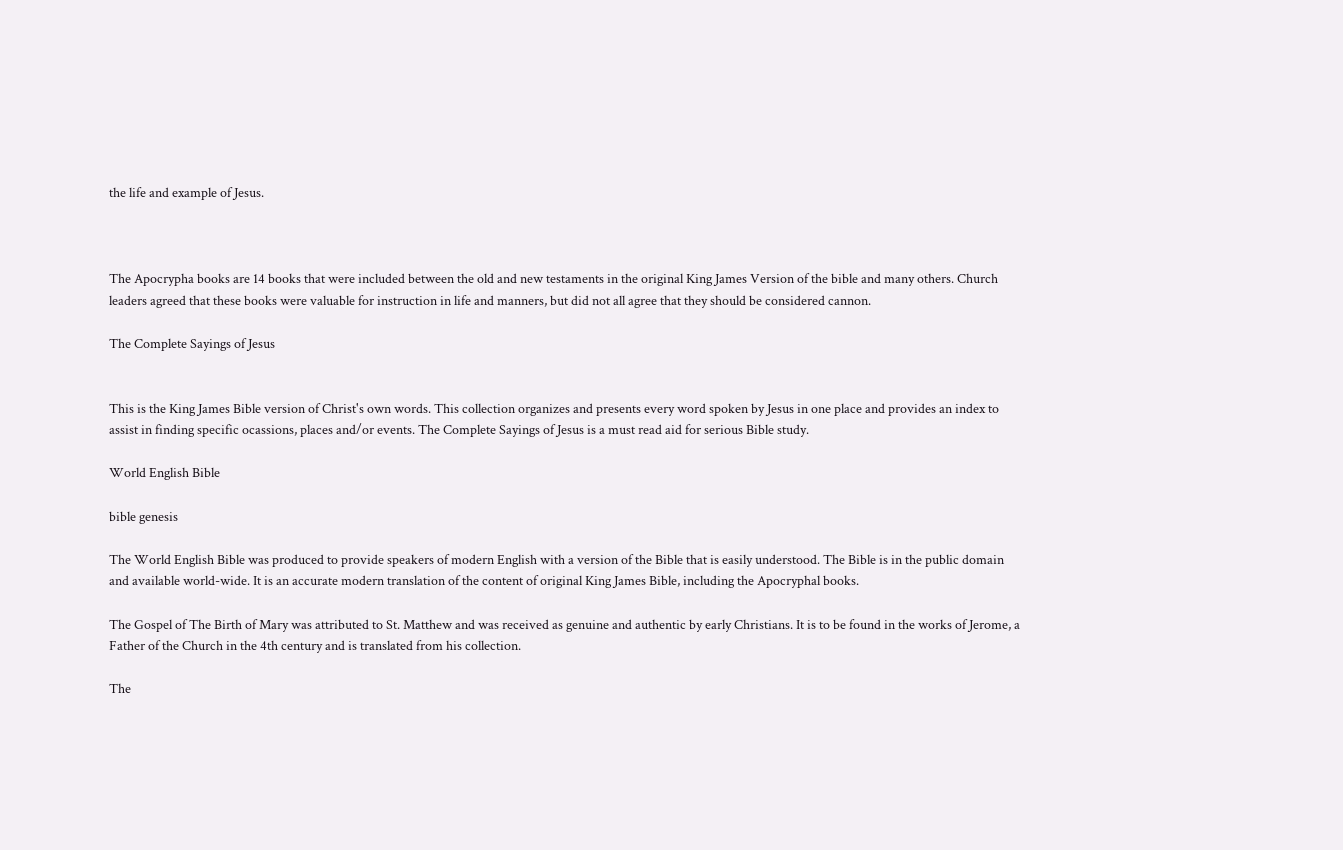the life and example of Jesus.



The Apocrypha books are 14 books that were included between the old and new testaments in the original King James Version of the bible and many others. Church leaders agreed that these books were valuable for instruction in life and manners, but did not all agree that they should be considered cannon.

The Complete Sayings of Jesus


This is the King James Bible version of Christ's own words. This collection organizes and presents every word spoken by Jesus in one place and provides an index to assist in finding specific ocassions, places and/or events. The Complete Sayings of Jesus is a must read aid for serious Bible study.

World English Bible

bible genesis

The World English Bible was produced to provide speakers of modern English with a version of the Bible that is easily understood. The Bible is in the public domain and available world-wide. It is an accurate modern translation of the content of original King James Bible, including the Apocryphal books.

The Gospel of The Birth of Mary was attributed to St. Matthew and was received as genuine and authentic by early Christians. It is to be found in the works of Jerome, a Father of the Church in the 4th century and is translated from his collection.

The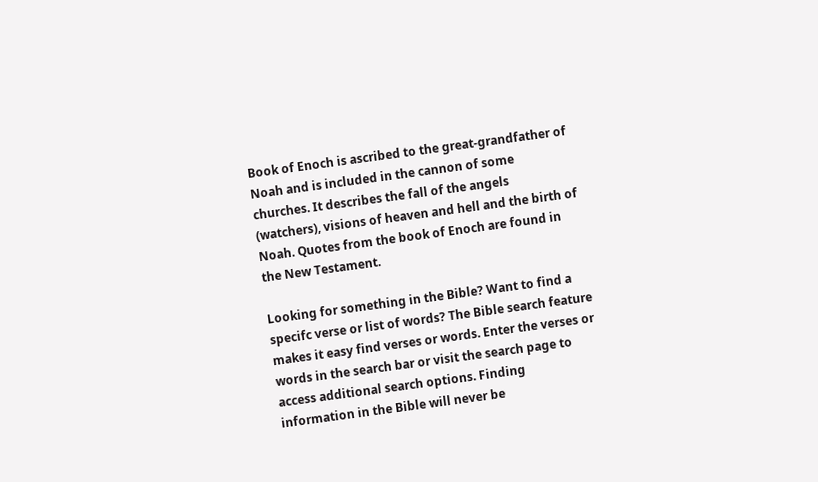Book of Enoch is ascribed to the great-grandfather of Noah and is included in the cannon of some churches. It describes the fall of the angels (watchers), visions of heaven and hell and the birth of Noah. Quotes from the book of Enoch are found in the New Testament.

Looking for something in the Bible? Want to find a specifc verse or list of words? The Bible search feature makes it easy find verses or words. Enter the verses or words in the search bar or visit the search page to access additional search options. Finding information in the Bible will never be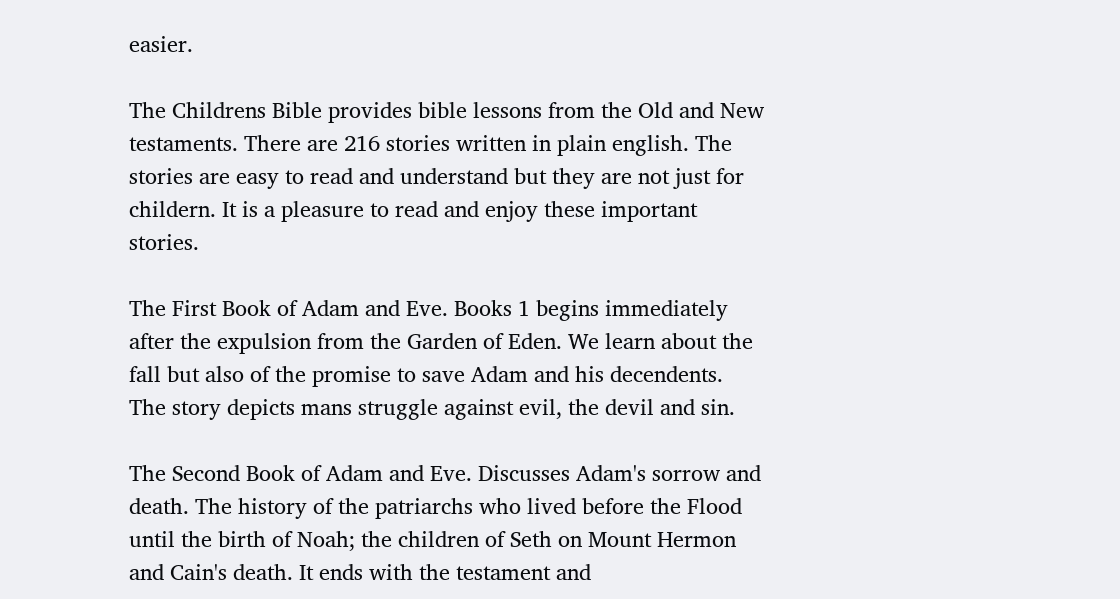easier.

The Childrens Bible provides bible lessons from the Old and New testaments. There are 216 stories written in plain english. The stories are easy to read and understand but they are not just for childern. It is a pleasure to read and enjoy these important stories.

The First Book of Adam and Eve. Books 1 begins immediately after the expulsion from the Garden of Eden. We learn about the fall but also of the promise to save Adam and his decendents. The story depicts mans struggle against evil, the devil and sin.

The Second Book of Adam and Eve. Discusses Adam's sorrow and death. The history of the patriarchs who lived before the Flood until the birth of Noah; the children of Seth on Mount Hermon and Cain's death. It ends with the testament and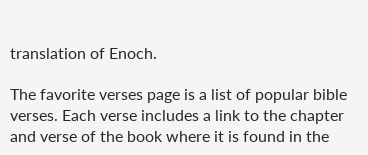translation of Enoch.

The favorite verses page is a list of popular bible verses. Each verse includes a link to the chapter and verse of the book where it is found in the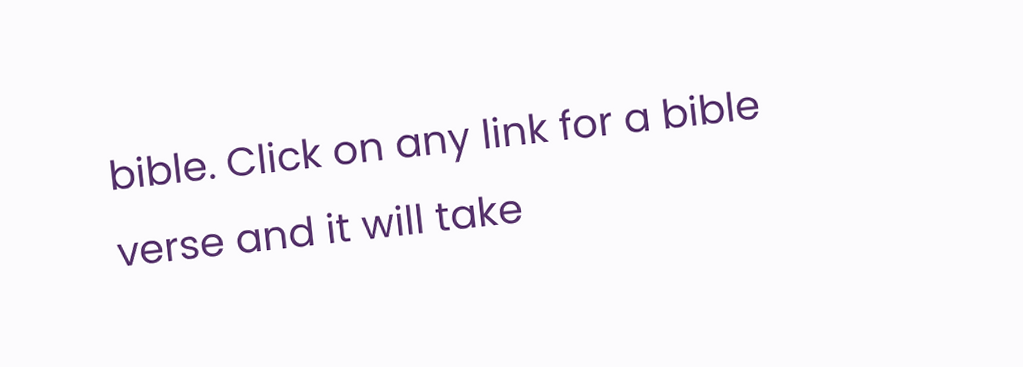bible. Click on any link for a bible verse and it will take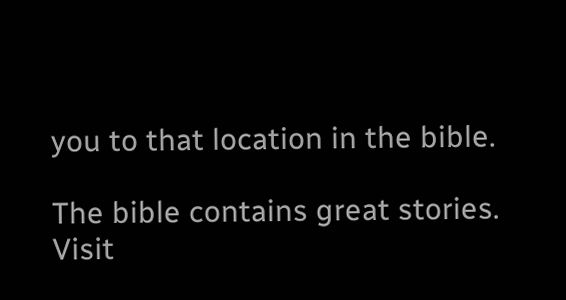you to that location in the bible.

The bible contains great stories. Visit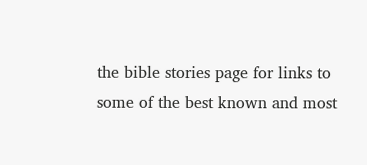the bible stories page for links to some of the best known and most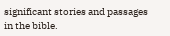significant stories and passages in the bible.